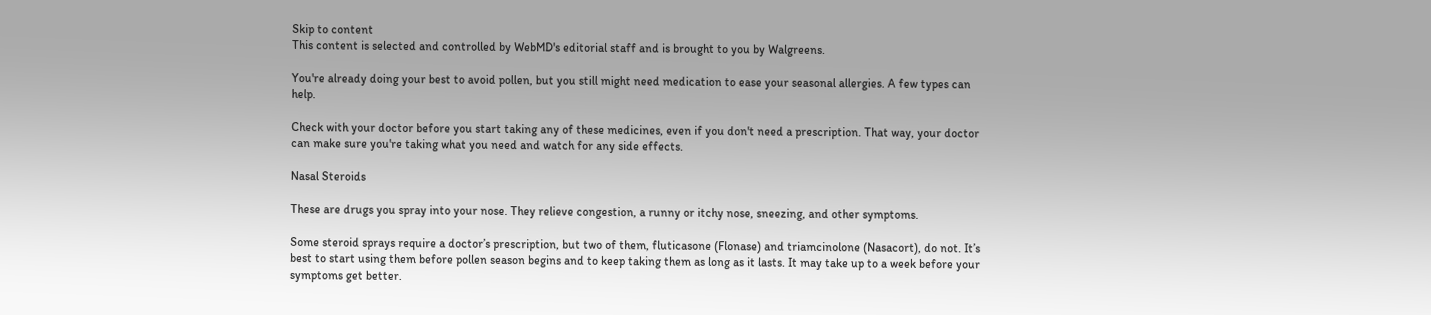Skip to content
This content is selected and controlled by WebMD's editorial staff and is brought to you by Walgreens.

You're already doing your best to avoid pollen, but you still might need medication to ease your seasonal allergies. A few types can help.

Check with your doctor before you start taking any of these medicines, even if you don't need a prescription. That way, your doctor can make sure you're taking what you need and watch for any side effects.

Nasal Steroids

These are drugs you spray into your nose. They relieve congestion, a runny or itchy nose, sneezing, and other symptoms.

Some steroid sprays require a doctor’s prescription, but two of them, fluticasone (Flonase) and triamcinolone (Nasacort), do not. It’s best to start using them before pollen season begins and to keep taking them as long as it lasts. It may take up to a week before your symptoms get better.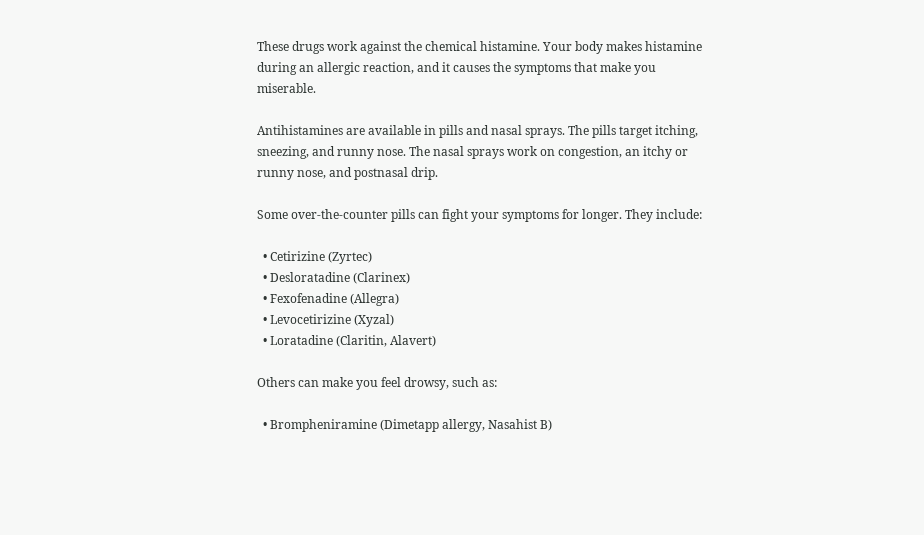These drugs work against the chemical histamine. Your body makes histamine during an allergic reaction, and it causes the symptoms that make you miserable.

Antihistamines are available in pills and nasal sprays. The pills target itching, sneezing, and runny nose. The nasal sprays work on congestion, an itchy or runny nose, and postnasal drip.

Some over-the-counter pills can fight your symptoms for longer. They include:

  • Cetirizine (Zyrtec)
  • Desloratadine (Clarinex)
  • Fexofenadine (Allegra)
  • Levocetirizine (Xyzal)
  • Loratadine (Claritin, Alavert)

Others can make you feel drowsy, such as:

  • Brompheniramine (Dimetapp allergy, Nasahist B)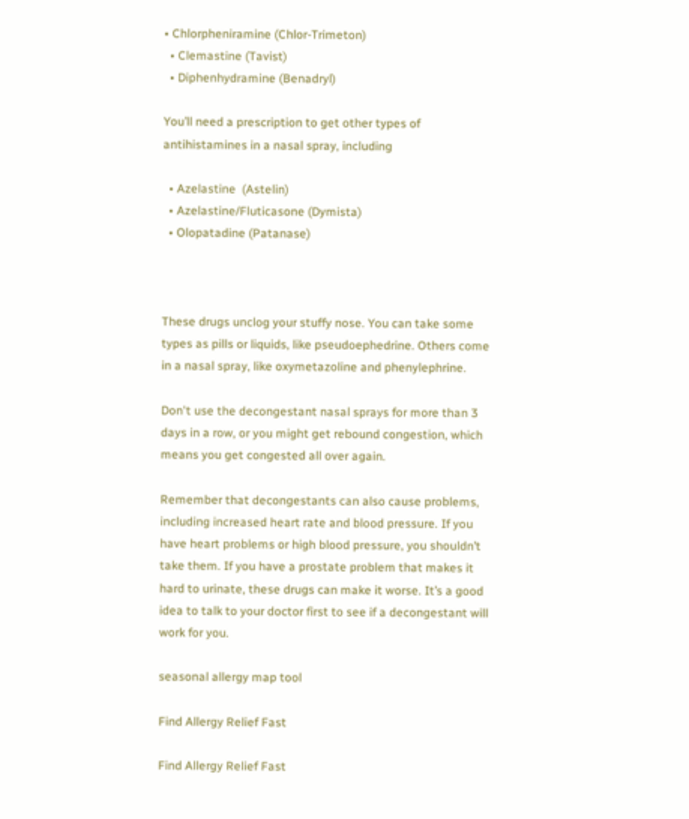• Chlorpheniramine (Chlor-Trimeton)
  • Clemastine (Tavist)
  • Diphenhydramine (Benadryl)

You’ll need a prescription to get other types of antihistamines in a nasal spray, including

  • Azelastine  (Astelin)
  • Azelastine/Fluticasone (Dymista)
  • Olopatadine (Patanase)



These drugs unclog your stuffy nose. You can take some types as pills or liquids, like pseudoephedrine. Others come in a nasal spray, like oxymetazoline and phenylephrine.

Don't use the decongestant nasal sprays for more than 3 days in a row, or you might get rebound congestion, which means you get congested all over again.

Remember that decongestants can also cause problems, including increased heart rate and blood pressure. If you have heart problems or high blood pressure, you shouldn’t take them. If you have a prostate problem that makes it hard to urinate, these drugs can make it worse. It’s a good idea to talk to your doctor first to see if a decongestant will work for you.

seasonal allergy map tool

Find Allergy Relief Fast

Find Allergy Relief Fast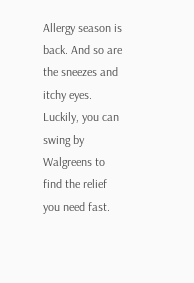Allergy season is back. And so are the sneezes and itchy eyes. Luckily, you can swing by Walgreens to find the relief you need fast.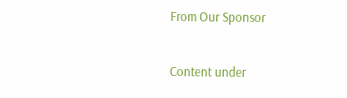From Our Sponsor

Content under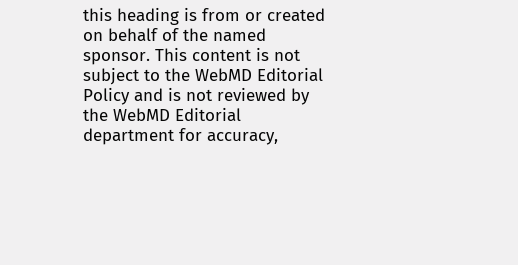this heading is from or created on behalf of the named sponsor. This content is not subject to the WebMD Editorial Policy and is not reviewed by the WebMD Editorial department for accuracy,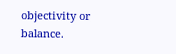objectivity or balance.